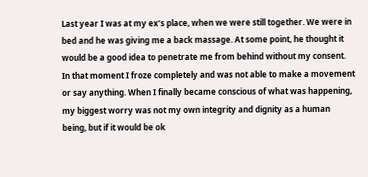Last year I was at my ex’s place, when we were still together. We were in bed and he was giving me a back massage. At some point, he thought it would be a good idea to penetrate me from behind without my consent. In that moment I froze completely and was not able to make a movement or say anything. When I finally became conscious of what was happening, my biggest worry was not my own integrity and dignity as a human being, but if it would be ok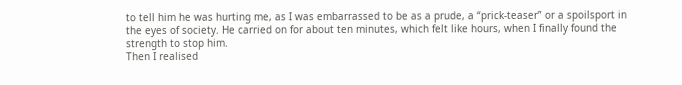to tell him he was hurting me, as I was embarrassed to be as a prude, a “prick-teaser” or a spoilsport in the eyes of society. He carried on for about ten minutes, which felt like hours, when I finally found the strength to stop him.
Then I realised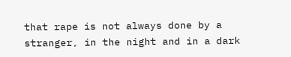that rape is not always done by a stranger, in the night and in a dark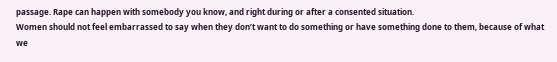passage. Rape can happen with somebody you know, and right during or after a consented situation.
Women should not feel embarrassed to say when they don’t want to do something or have something done to them, because of what we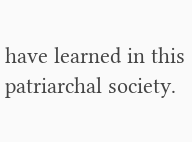have learned in this patriarchal society.